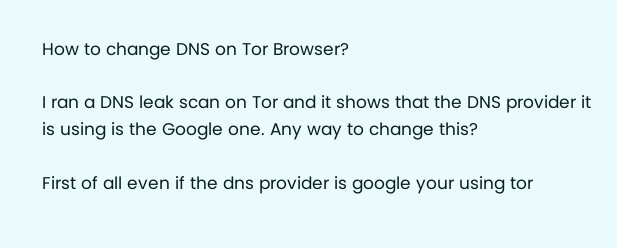How to change DNS on Tor Browser?

I ran a DNS leak scan on Tor and it shows that the DNS provider it is using is the Google one. Any way to change this?

First of all even if the dns provider is google your using tor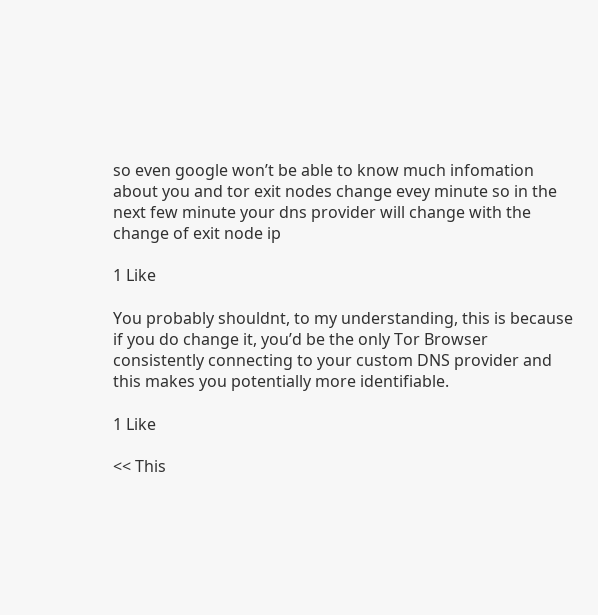so even google won’t be able to know much infomation about you and tor exit nodes change evey minute so in the next few minute your dns provider will change with the change of exit node ip

1 Like

You probably shouldnt, to my understanding, this is because if you do change it, you’d be the only Tor Browser consistently connecting to your custom DNS provider and this makes you potentially more identifiable.

1 Like

<< This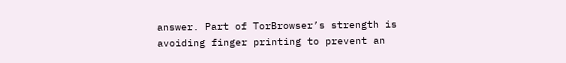answer. Part of TorBrowser’s strength is avoiding finger printing to prevent an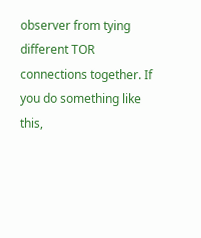observer from tying different TOR connections together. If you do something like this,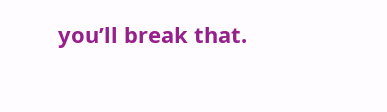you’ll break that.